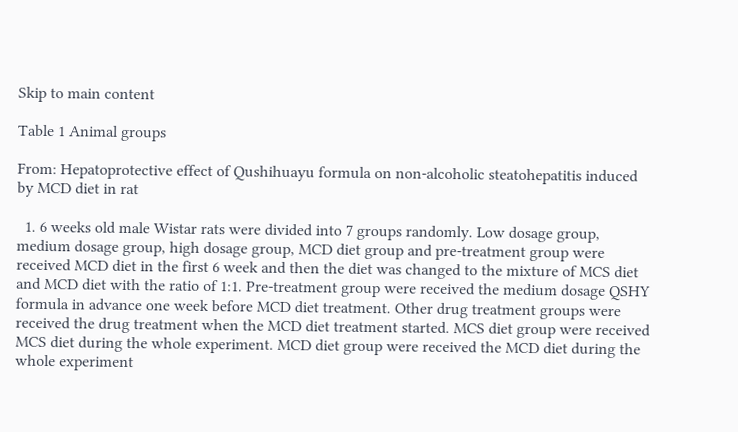Skip to main content

Table 1 Animal groups

From: Hepatoprotective effect of Qushihuayu formula on non-alcoholic steatohepatitis induced by MCD diet in rat

  1. 6 weeks old male Wistar rats were divided into 7 groups randomly. Low dosage group, medium dosage group, high dosage group, MCD diet group and pre-treatment group were received MCD diet in the first 6 week and then the diet was changed to the mixture of MCS diet and MCD diet with the ratio of 1:1. Pre-treatment group were received the medium dosage QSHY formula in advance one week before MCD diet treatment. Other drug treatment groups were received the drug treatment when the MCD diet treatment started. MCS diet group were received MCS diet during the whole experiment. MCD diet group were received the MCD diet during the whole experiment